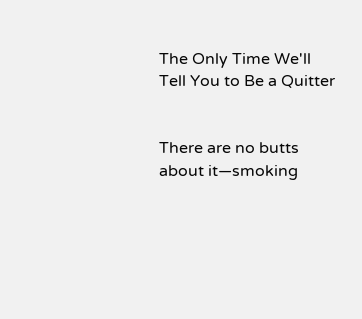The Only Time We'll Tell You to Be a Quitter


There are no butts about it—smoking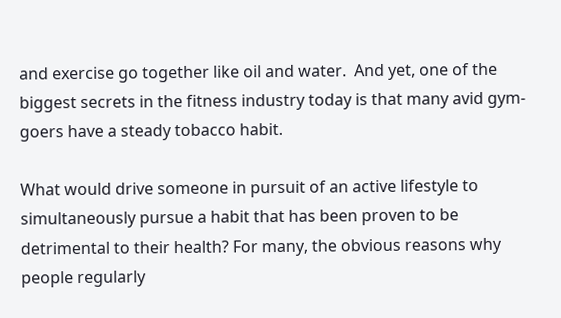and exercise go together like oil and water.  And yet, one of the biggest secrets in the fitness industry today is that many avid gym-goers have a steady tobacco habit.

What would drive someone in pursuit of an active lifestyle to simultaneously pursue a habit that has been proven to be detrimental to their health? For many, the obvious reasons why people regularly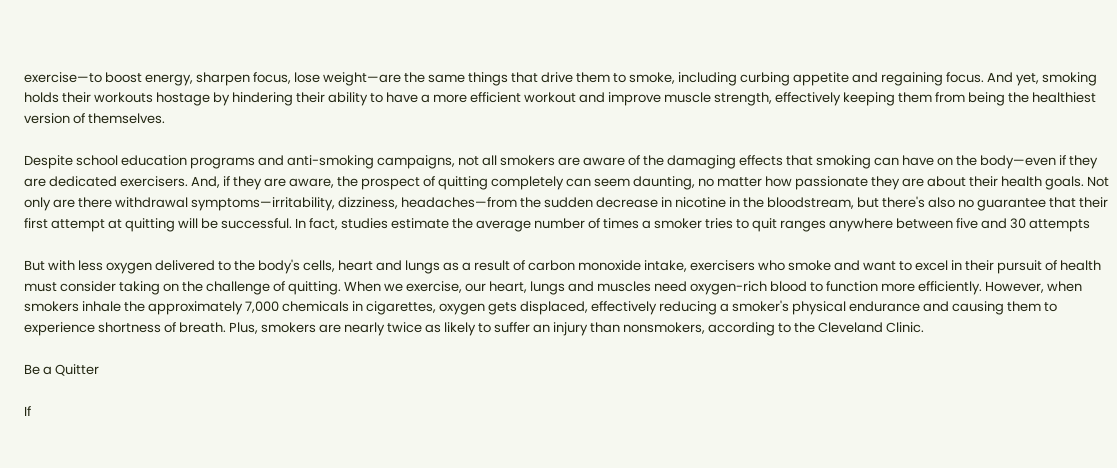exercise—to boost energy, sharpen focus, lose weight—are the same things that drive them to smoke, including curbing appetite and regaining focus. And yet, smoking holds their workouts hostage by hindering their ability to have a more efficient workout and improve muscle strength, effectively keeping them from being the healthiest version of themselves.

Despite school education programs and anti-smoking campaigns, not all smokers are aware of the damaging effects that smoking can have on the body—even if they  are dedicated exercisers. And, if they are aware, the prospect of quitting completely can seem daunting, no matter how passionate they are about their health goals. Not only are there withdrawal symptoms—irritability, dizziness, headaches—from the sudden decrease in nicotine in the bloodstream, but there's also no guarantee that their first attempt at quitting will be successful. In fact, studies estimate the average number of times a smoker tries to quit ranges anywhere between five and 30 attempts

But with less oxygen delivered to the body's cells, heart and lungs as a result of carbon monoxide intake, exercisers who smoke and want to excel in their pursuit of health must consider taking on the challenge of quitting. When we exercise, our heart, lungs and muscles need oxygen-rich blood to function more efficiently. However, when smokers inhale the approximately 7,000 chemicals in cigarettes, oxygen gets displaced, effectively reducing a smoker's physical endurance and causing them to experience shortness of breath. Plus, smokers are nearly twice as likely to suffer an injury than nonsmokers, according to the Cleveland Clinic.

Be a Quitter

If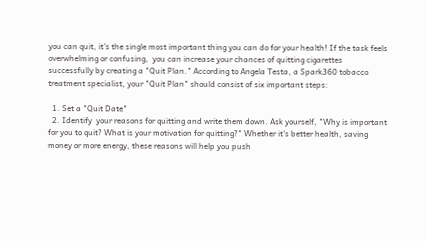you can quit, it's the single most important thing you can do for your health! If the task feels overwhelming or confusing,  you can increase your chances of quitting cigarettes successfully by creating a "Quit Plan." According to Angela Testa, a Spark360 tobacco treatment specialist, your "Quit Plan" should consist of six important steps:

  1. Set a "Quit Date"
  2. Identify  your reasons for quitting and write them down. Ask yourself, "Why is important for you to quit? What is your motivation for quitting?" Whether it's better health, saving money or more energy, these reasons will help you push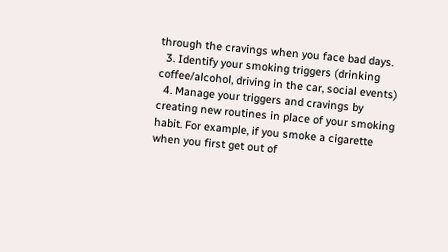through the cravings when you face bad days.
  3. Identify your smoking triggers (drinking coffee/alcohol, driving in the car, social events)
  4. Manage your triggers and cravings by creating new routines in place of your smoking habit. For example, if you smoke a cigarette when you first get out of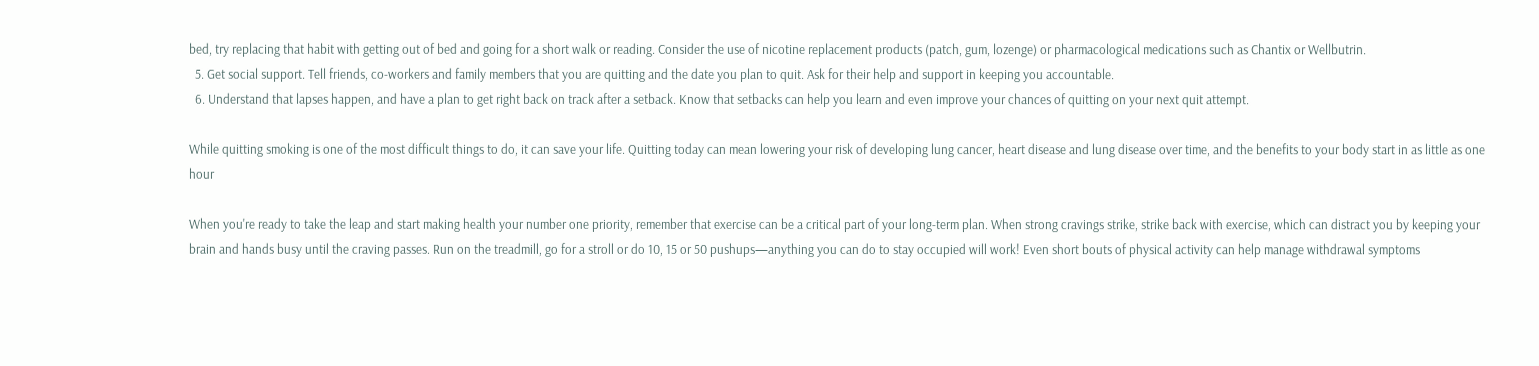bed, try replacing that habit with getting out of bed and going for a short walk or reading. Consider the use of nicotine replacement products (patch, gum, lozenge) or pharmacological medications such as Chantix or Wellbutrin.
  5. Get social support. Tell friends, co-workers and family members that you are quitting and the date you plan to quit. Ask for their help and support in keeping you accountable.
  6. Understand that lapses happen, and have a plan to get right back on track after a setback. Know that setbacks can help you learn and even improve your chances of quitting on your next quit attempt.

While quitting smoking is one of the most difficult things to do, it can save your life. Quitting today can mean lowering your risk of developing lung cancer, heart disease and lung disease over time, and the benefits to your body start in as little as one hour

When you're ready to take the leap and start making health your number one priority, remember that exercise can be a critical part of your long-term plan. When strong cravings strike, strike back with exercise, which can distract you by keeping your brain and hands busy until the craving passes. Run on the treadmill, go for a stroll or do 10, 15 or 50 pushups—anything you can do to stay occupied will work! Even short bouts of physical activity can help manage withdrawal symptoms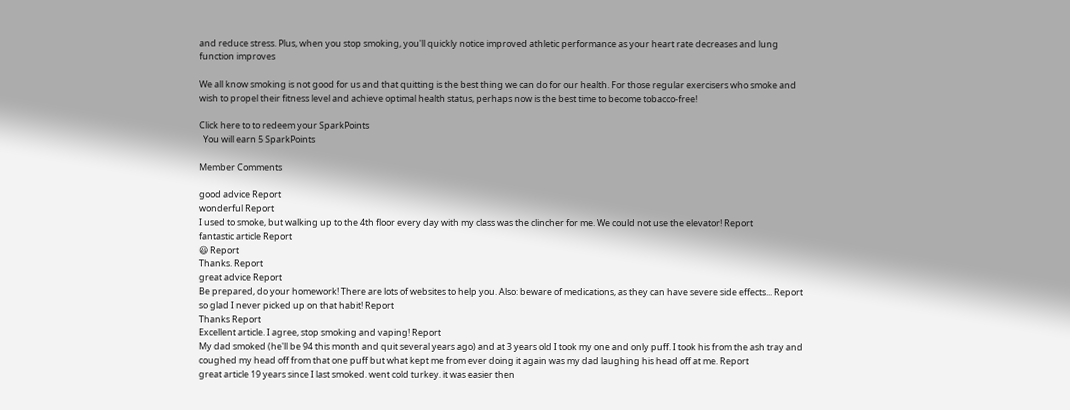and reduce stress. Plus, when you stop smoking, you'll quickly notice improved athletic performance as your heart rate decreases and lung function improves

We all know smoking is not good for us and that quitting is the best thing we can do for our health. For those regular exercisers who smoke and wish to propel their fitness level and achieve optimal health status, perhaps now is the best time to become tobacco-free!

Click here to to redeem your SparkPoints
  You will earn 5 SparkPoints

Member Comments

good advice Report
wonderful Report
I used to smoke, but walking up to the 4th floor every day with my class was the clincher for me. We could not use the elevator! Report
fantastic article Report
😃 Report
Thanks. Report
great advice Report
Be prepared, do your homework! There are lots of websites to help you. Also: beware of medications, as they can have severe side effects... Report
so glad I never picked up on that habit! Report
Thanks Report
Excellent article. I agree, stop smoking and vaping! Report
My dad smoked (he'll be 94 this month and quit several years ago) and at 3 years old I took my one and only puff. I took his from the ash tray and coughed my head off from that one puff but what kept me from ever doing it again was my dad laughing his head off at me. Report
great article 19 years since I last smoked. went cold turkey. it was easier then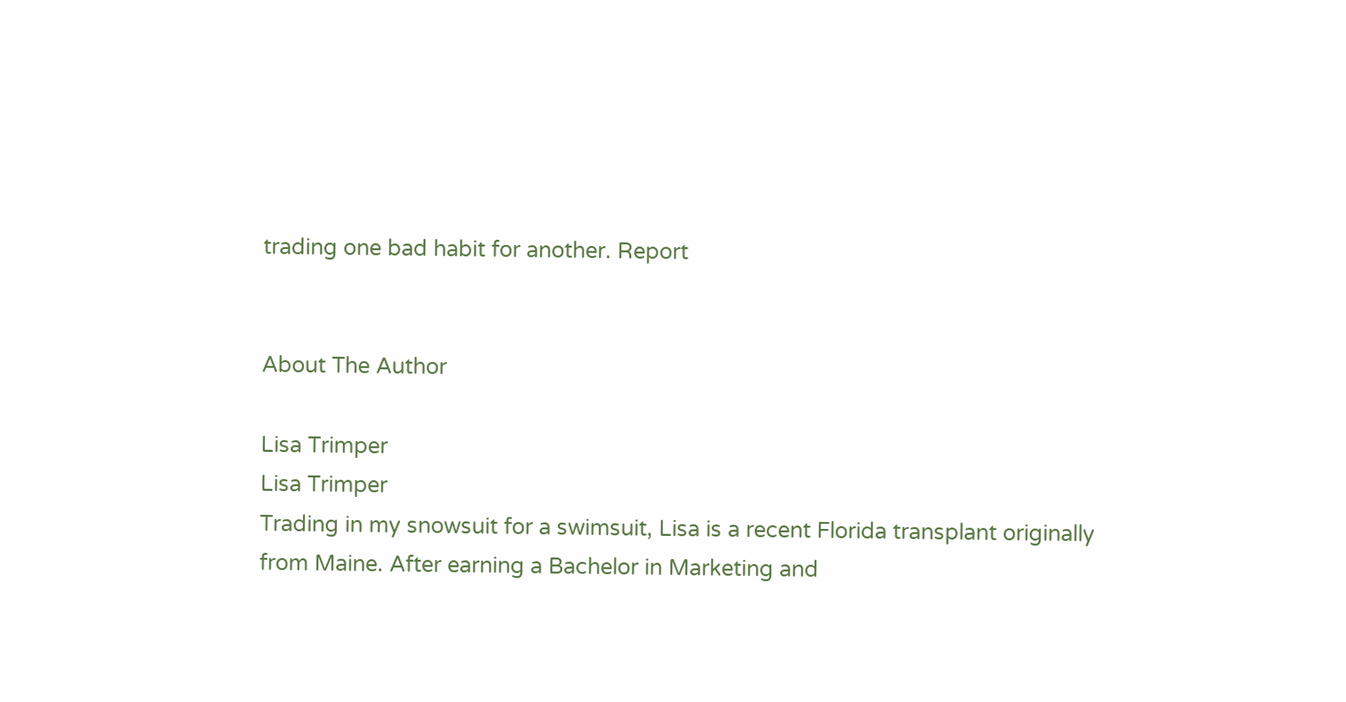trading one bad habit for another. Report


About The Author

Lisa Trimper
Lisa Trimper
Trading in my snowsuit for a swimsuit, Lisa is a recent Florida transplant originally from Maine. After earning a Bachelor in Marketing and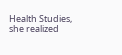Health Studies, she realized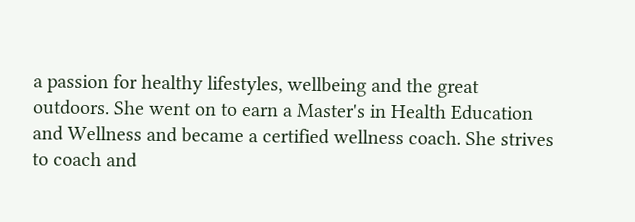a passion for healthy lifestyles, wellbeing and the great outdoors. She went on to earn a Master's in Health Education and Wellness and became a certified wellness coach. She strives to coach and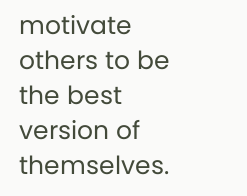motivate others to be the best version of themselves.